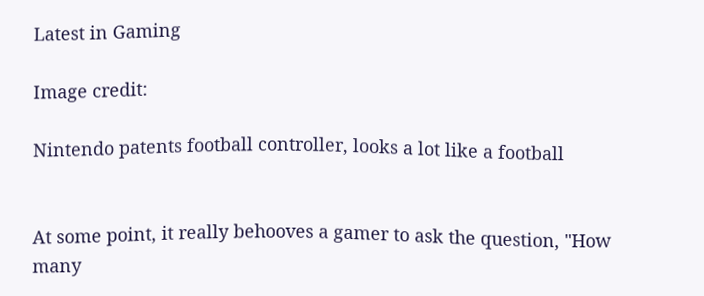Latest in Gaming

Image credit:

Nintendo patents football controller, looks a lot like a football


At some point, it really behooves a gamer to ask the question, "How many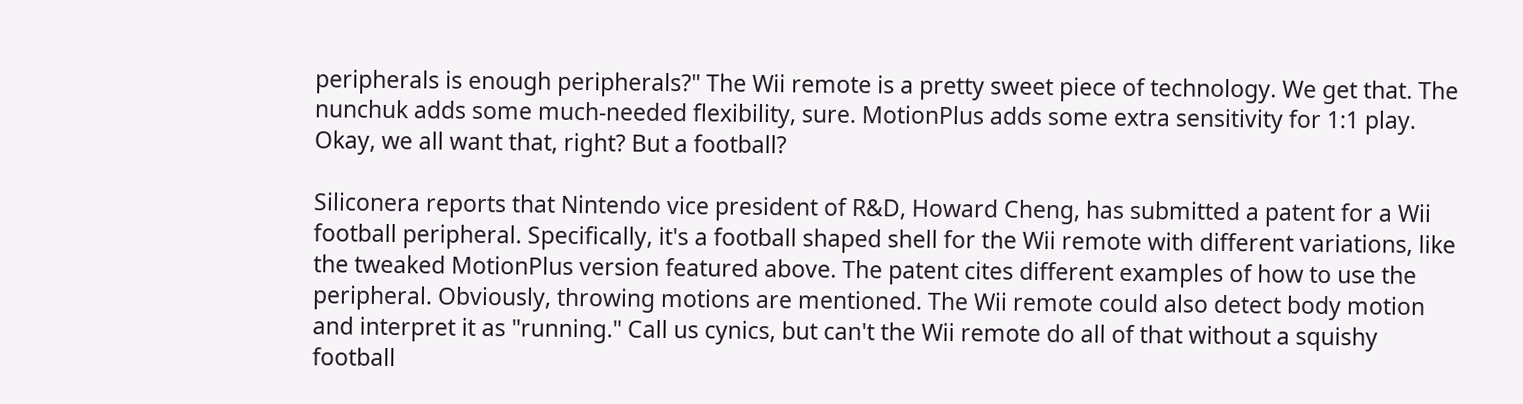peripherals is enough peripherals?" The Wii remote is a pretty sweet piece of technology. We get that. The nunchuk adds some much-needed flexibility, sure. MotionPlus adds some extra sensitivity for 1:1 play. Okay, we all want that, right? But a football?

Siliconera reports that Nintendo vice president of R&D, Howard Cheng, has submitted a patent for a Wii football peripheral. Specifically, it's a football shaped shell for the Wii remote with different variations, like the tweaked MotionPlus version featured above. The patent cites different examples of how to use the peripheral. Obviously, throwing motions are mentioned. The Wii remote could also detect body motion and interpret it as "running." Call us cynics, but can't the Wii remote do all of that without a squishy football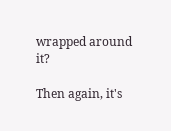wrapped around it?

Then again, it's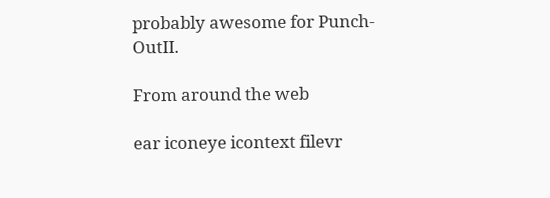probably awesome for Punch-OutII.

From around the web

ear iconeye icontext filevr